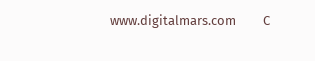www.digitalmars.com         C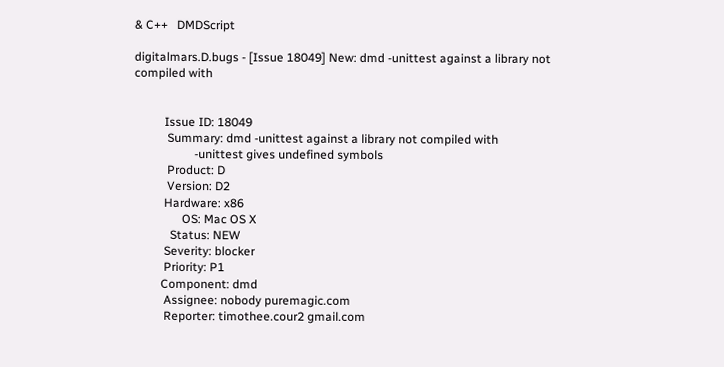& C++   DMDScript

digitalmars.D.bugs - [Issue 18049] New: dmd -unittest against a library not compiled with


          Issue ID: 18049
           Summary: dmd -unittest against a library not compiled with
                    -unittest gives undefined symbols
           Product: D
           Version: D2
          Hardware: x86
                OS: Mac OS X
            Status: NEW
          Severity: blocker
          Priority: P1
         Component: dmd
          Assignee: nobody puremagic.com
          Reporter: timothee.cour2 gmail.com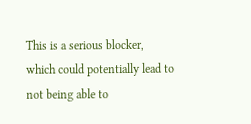This is a serious blocker, which could potentially lead to not being able to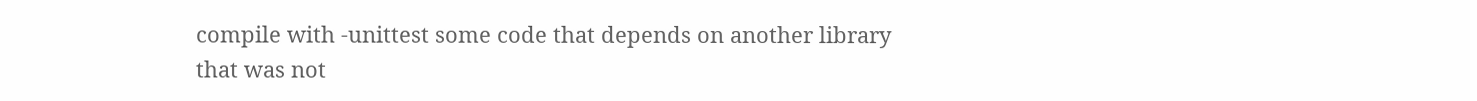compile with -unittest some code that depends on another library that was not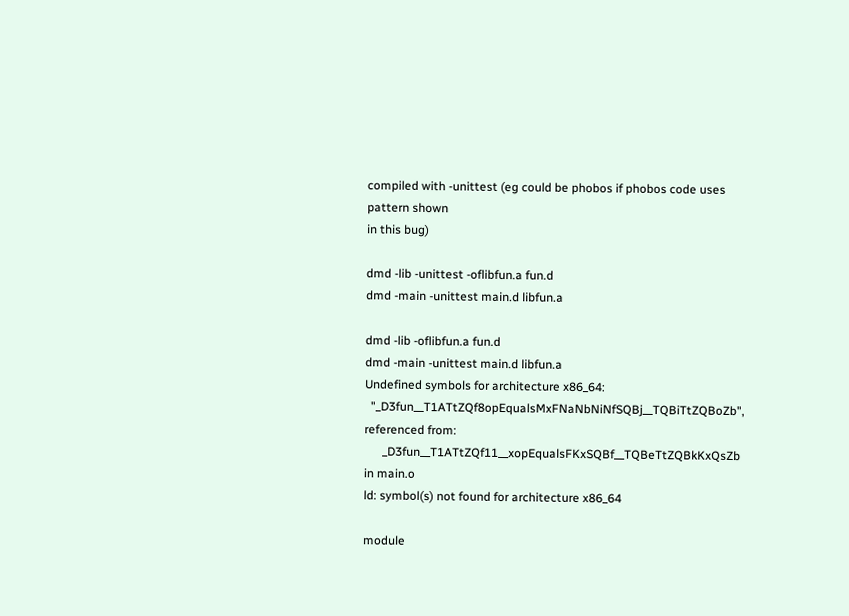compiled with -unittest (eg could be phobos if phobos code uses pattern shown
in this bug)

dmd -lib -unittest -oflibfun.a fun.d
dmd -main -unittest main.d libfun.a

dmd -lib -oflibfun.a fun.d
dmd -main -unittest main.d libfun.a
Undefined symbols for architecture x86_64:
  "_D3fun__T1ATtZQf8opEqualsMxFNaNbNiNfSQBj__TQBiTtZQBoZb", referenced from:
      _D3fun__T1ATtZQf11__xopEqualsFKxSQBf__TQBeTtZQBkKxQsZb in main.o
ld: symbol(s) not found for architecture x86_64

module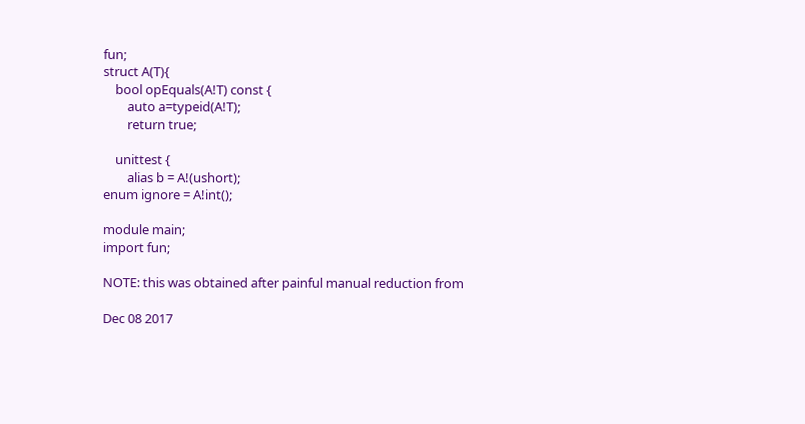fun;
struct A(T){
    bool opEquals(A!T) const {
        auto a=typeid(A!T);
        return true;

    unittest {
        alias b = A!(ushort);
enum ignore = A!int();

module main;
import fun;

NOTE: this was obtained after painful manual reduction from

Dec 08 2017